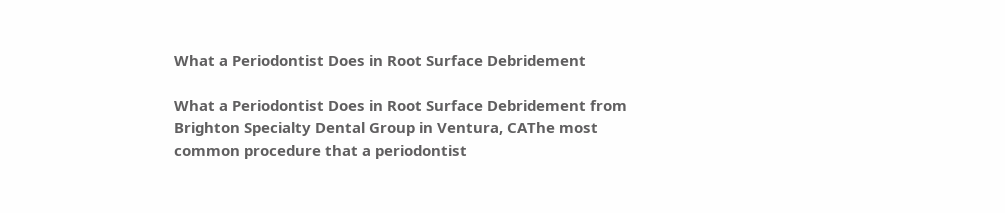What a Periodontist Does in Root Surface Debridement

What a Periodontist Does in Root Surface Debridement from Brighton Specialty Dental Group in Ventura, CAThe most common procedure that a periodontist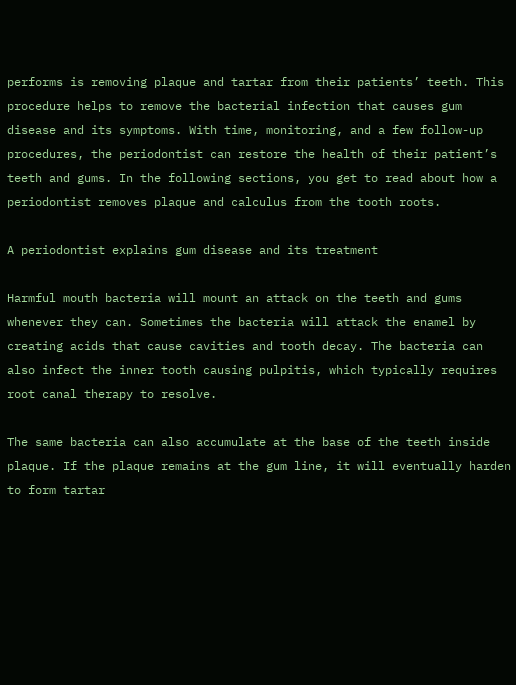performs is removing plaque and tartar from their patients’ teeth. This procedure helps to remove the bacterial infection that causes gum disease and its symptoms. With time, monitoring, and a few follow-up procedures, the periodontist can restore the health of their patient’s teeth and gums. In the following sections, you get to read about how a periodontist removes plaque and calculus from the tooth roots.

A periodontist explains gum disease and its treatment

Harmful mouth bacteria will mount an attack on the teeth and gums whenever they can. Sometimes the bacteria will attack the enamel by creating acids that cause cavities and tooth decay. The bacteria can also infect the inner tooth causing pulpitis, which typically requires root canal therapy to resolve.

The same bacteria can also accumulate at the base of the teeth inside plaque. If the plaque remains at the gum line, it will eventually harden to form tartar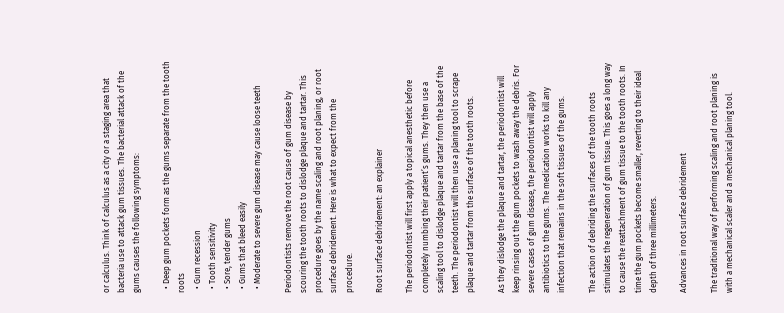or calculus. Think of calculus as a city or a staging area that bacteria use to attack gum tissues. The bacterial attack of the gums causes the following symptoms:

  • Deep gum pockets form as the gums separate from the tooth roots
  • Gum recession
  • Tooth sensitivity
  • Sore, tender gums
  • Gums that bleed easily
  • Moderate to severe gum disease may cause loose teeth

Periodontists remove the root cause of gum disease by scouring the tooth roots to dislodge plaque and tartar. This procedure goes by the name scaling and root planing, or root surface debridement. Here is what to expect from the procedure.

Root surface debridement: an explainer

The periodontist will first apply a topical anesthetic before completely numbing their patient’s gums. They then use a scaling tool to dislodge plaque and tartar from the base of the teeth. The periodontist will then use a planing tool to scrape plaque and tartar from the surface of the tooth roots.

As they dislodge the plaque and tartar, the periodontist will keep rinsing out the gum pockets to wash away the debris. For severe cases of gum disease, the periodontist will apply antibiotics to the gums. The medication works to kill any infection that remains in the soft tissues of the gums.

The action of debriding the surfaces of the tooth roots stimulates the regeneration of gum tissue. This goes a long way to cause the reattachment of gum tissue to the tooth roots. In time the gum pockets become smaller, reverting to their ideal depth of three millimeters.

Advances in root surface debridement

The traditional way of performing scaling and root planing is with a mechanical scaler and a mechanical planing tool.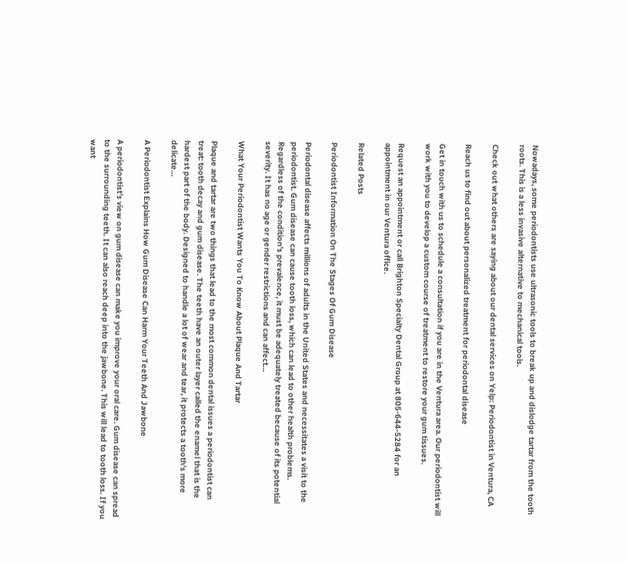Nowadays, some periodontists use ultrasonic tools to break up and dislodge tartar from the tooth roots. This is a less invasive alternative to mechanical tools.

Check out what others are saying about our dental services on Yelp: Periodontist in Ventura, CA

Reach us to find out about personalized treatment for periodontal disease

Get in touch with us to schedule a consultation if you are in the Ventura area. Our periodontist will work with you to develop a custom course of treatment to restore your gum tissues.

Request an appointment or call Brighton Specialty Dental Group at 805-644-5284 for an appointment in our Ventura office.

Related Posts

Periodontist Information On The Stages Of Gum Disease

Periodontal disease affects millions of adults in the United States and necessitates a visit to the periodontist. Gum disease can cause tooth loss, which can lead to other health problems. Regardless of the condition's prevalence, it must be adequately treated because of its potential severity. It has no age or gender restrictions and can affect…

What Your Periodontist Wants You To Know About Plaque And Tartar

Plaque and tartar are two things that lead to the most common dental issues a periodontist can treat: tooth decay and gum disease. The teeth have an outer layer called the enamel that is the hardest part of the body. Designed to handle a lot of wear and tear, it protects a tooth's more delicate…

A Periodontist Explains How Gum Disease Can Harm Your Teeth And Jawbone

A periodontist’s view on gum disease can make you improve your oral care. Gum disease can spread to the surrounding teeth. It can also reach deep into the jawbone. This will lead to tooth loss. If you want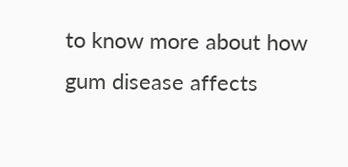to know more about how gum disease affects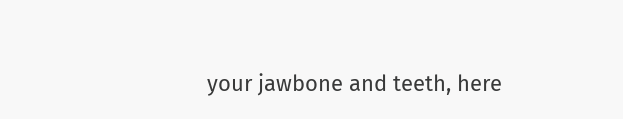your jawbone and teeth, here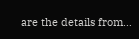are the details from…